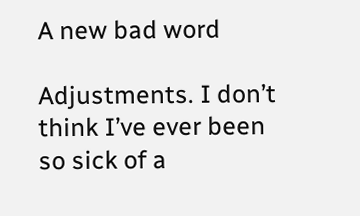A new bad word

Adjustments. I don’t think I’ve ever been so sick of a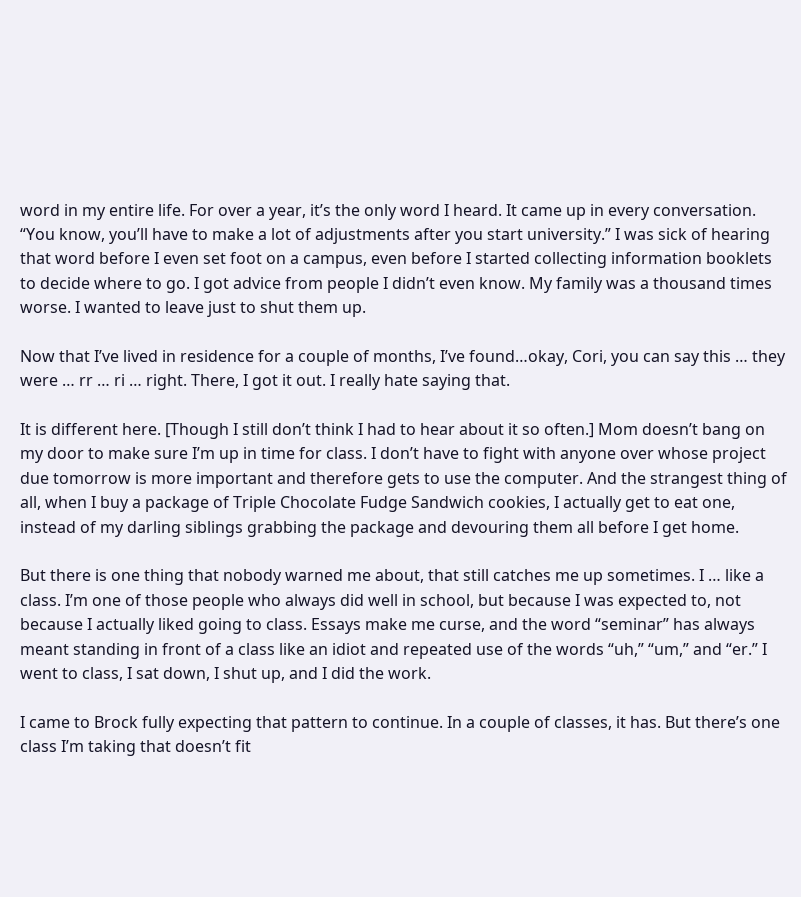word in my entire life. For over a year, it’s the only word I heard. It came up in every conversation. “You know, you’ll have to make a lot of adjustments after you start university.” I was sick of hearing that word before I even set foot on a campus, even before I started collecting information booklets to decide where to go. I got advice from people I didn’t even know. My family was a thousand times worse. I wanted to leave just to shut them up.

Now that I’ve lived in residence for a couple of months, I’ve found…okay, Cori, you can say this … they were … rr … ri … right. There, I got it out. I really hate saying that.

It is different here. [Though I still don’t think I had to hear about it so often.] Mom doesn’t bang on my door to make sure I’m up in time for class. I don’t have to fight with anyone over whose project due tomorrow is more important and therefore gets to use the computer. And the strangest thing of all, when I buy a package of Triple Chocolate Fudge Sandwich cookies, I actually get to eat one, instead of my darling siblings grabbing the package and devouring them all before I get home.

But there is one thing that nobody warned me about, that still catches me up sometimes. I … like a class. I’m one of those people who always did well in school, but because I was expected to, not because I actually liked going to class. Essays make me curse, and the word “seminar” has always meant standing in front of a class like an idiot and repeated use of the words “uh,” “um,” and “er.” I went to class, I sat down, I shut up, and I did the work.

I came to Brock fully expecting that pattern to continue. In a couple of classes, it has. But there’s one class I’m taking that doesn’t fit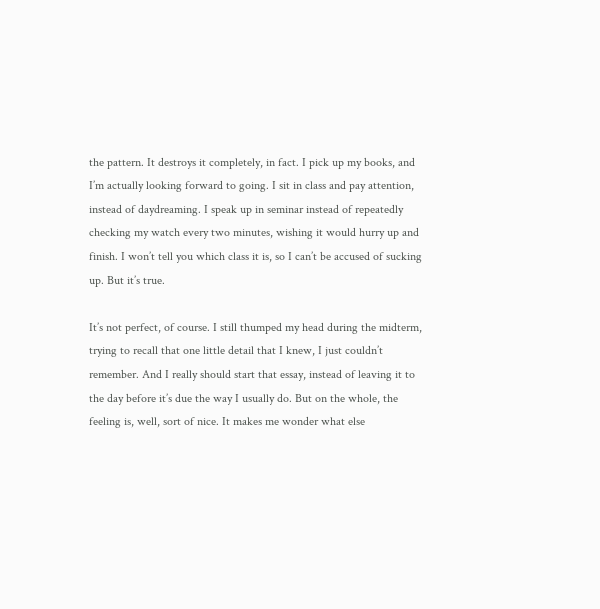the pattern. It destroys it completely, in fact. I pick up my books, and I’m actually looking forward to going. I sit in class and pay attention, instead of daydreaming. I speak up in seminar instead of repeatedly checking my watch every two minutes, wishing it would hurry up and finish. I won’t tell you which class it is, so I can’t be accused of sucking up. But it’s true.

It’s not perfect, of course. I still thumped my head during the midterm, trying to recall that one little detail that I knew, I just couldn’t remember. And I really should start that essay, instead of leaving it to the day before it’s due the way I usually do. But on the whole, the feeling is, well, sort of nice. It makes me wonder what else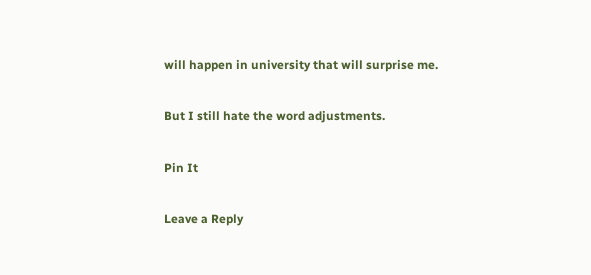will happen in university that will surprise me.

But I still hate the word adjustments.

Pin It

Leave a Reply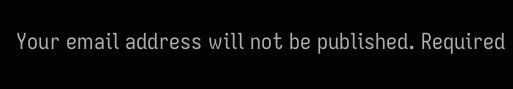Your email address will not be published. Required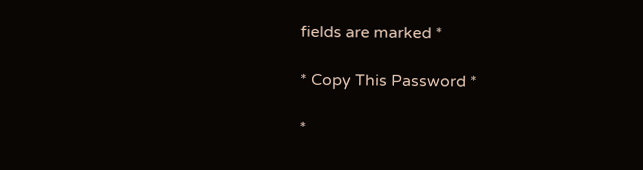fields are marked *

* Copy This Password *

*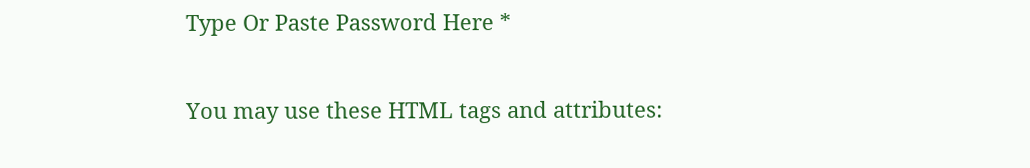Type Or Paste Password Here *

You may use these HTML tags and attributes: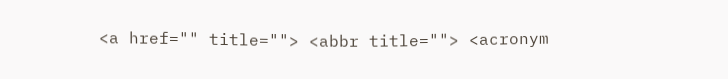<a href="" title=""> <abbr title=""> <acronym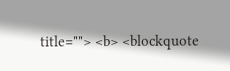title=""> <b> <blockquote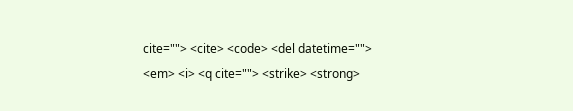cite=""> <cite> <code> <del datetime=""> <em> <i> <q cite=""> <strike> <strong>